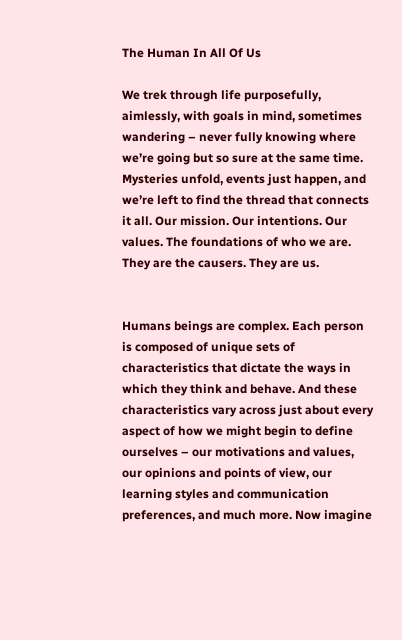The Human In All Of Us

We trek through life purposefully, aimlessly, with goals in mind, sometimes wandering – never fully knowing where we’re going but so sure at the same time. Mysteries unfold, events just happen, and we’re left to find the thread that connects it all. Our mission. Our intentions. Our values. The foundations of who we are. They are the causers. They are us.


Humans beings are complex. Each person is composed of unique sets of characteristics that dictate the ways in which they think and behave. And these characteristics vary across just about every aspect of how we might begin to define ourselves – our motivations and values, our opinions and points of view, our learning styles and communication preferences, and much more. Now imagine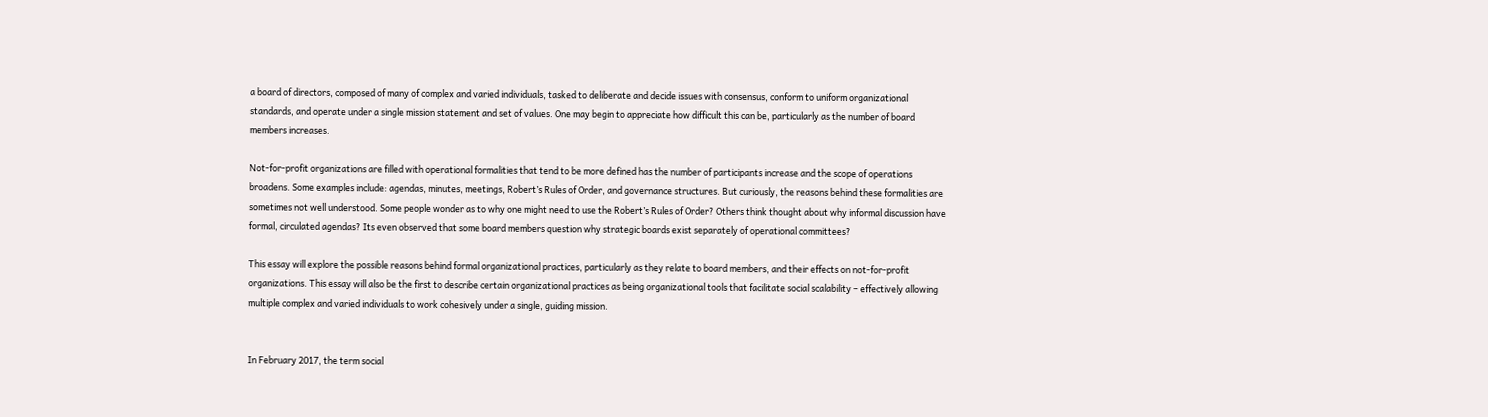a board of directors, composed of many of complex and varied individuals, tasked to deliberate and decide issues with consensus, conform to uniform organizational standards, and operate under a single mission statement and set of values. One may begin to appreciate how difficult this can be, particularly as the number of board members increases.

Not-for-profit organizations are filled with operational formalities that tend to be more defined has the number of participants increase and the scope of operations broadens. Some examples include: agendas, minutes, meetings, Robert’s Rules of Order, and governance structures. But curiously, the reasons behind these formalities are sometimes not well understood. Some people wonder as to why one might need to use the Robert’s Rules of Order? Others think thought about why informal discussion have formal, circulated agendas? Its even observed that some board members question why strategic boards exist separately of operational committees?

This essay will explore the possible reasons behind formal organizational practices, particularly as they relate to board members, and their effects on not-for-profit organizations. This essay will also be the first to describe certain organizational practices as being organizational tools that facilitate social scalability – effectively allowing multiple complex and varied individuals to work cohesively under a single, guiding mission.


In February 2017, the term social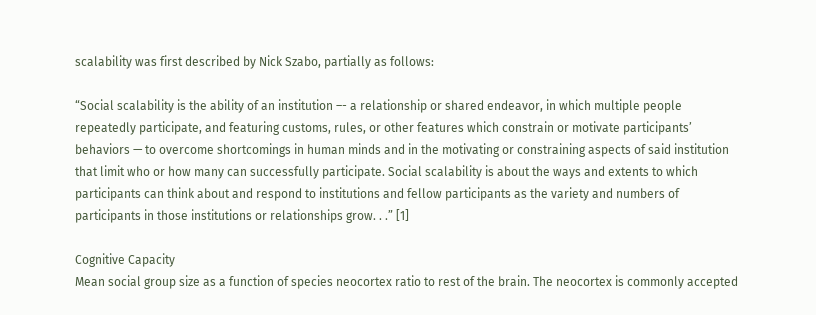scalability was first described by Nick Szabo, partially as follows:

“Social scalability is the ability of an institution –- a relationship or shared endeavor, in which multiple people repeatedly participate, and featuring customs, rules, or other features which constrain or motivate participants’ behaviors — to overcome shortcomings in human minds and in the motivating or constraining aspects of said institution that limit who or how many can successfully participate. Social scalability is about the ways and extents to which participants can think about and respond to institutions and fellow participants as the variety and numbers of participants in those institutions or relationships grow. . .” [1]

Cognitive Capacity
Mean social group size as a function of species neocortex ratio to rest of the brain. The neocortex is commonly accepted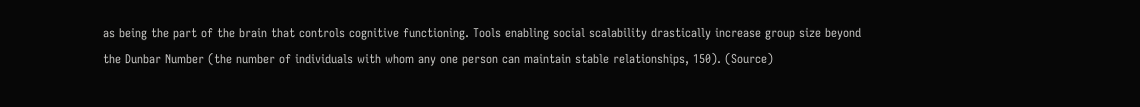as being the part of the brain that controls cognitive functioning. Tools enabling social scalability drastically increase group size beyond the Dunbar Number (the number of individuals with whom any one person can maintain stable relationships, 150). (Source)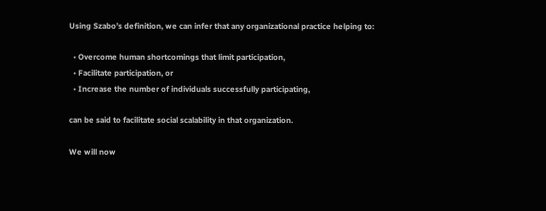Using Szabo’s definition, we can infer that any organizational practice helping to:

  • Overcome human shortcomings that limit participation,
  • Facilitate participation, or
  • Increase the number of individuals successfully participating,

can be said to facilitate social scalability in that organization.

We will now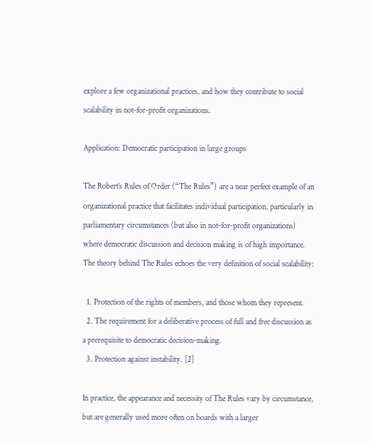explore a few organizational practices, and how they contribute to social scalability in not-for-profit organizations.

Application: Democratic participation in large groups

The Robert’s Rules of Order (“The Rules”) are a near perfect example of an organizational practice that facilitates individual participation, particularly in parliamentary circumstances (but also in not-for-profit organizations) where democratic discussion and decision making is of high importance. The theory behind The Rules echoes the very definition of social scalability:

  1. Protection of the rights of members, and those whom they represent.
  2. The requirement for a deliberative process of full and free discussion as a prerequisite to democratic decision-making.
  3. Protection against instability. [2]

In practice, the appearance and necessity of The Rules vary by circumstance, but are generally used more often on boards with a larger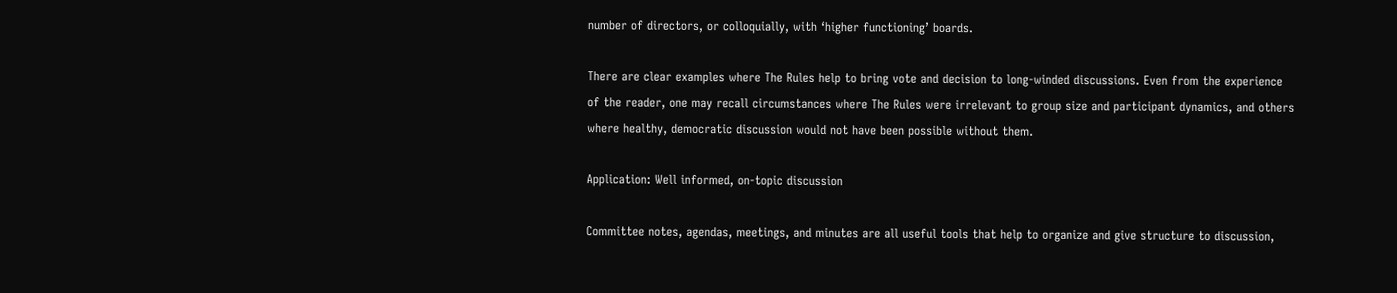number of directors, or colloquially, with ‘higher functioning’ boards.

There are clear examples where The Rules help to bring vote and decision to long-winded discussions. Even from the experience of the reader, one may recall circumstances where The Rules were irrelevant to group size and participant dynamics, and others where healthy, democratic discussion would not have been possible without them.

Application: Well informed, on-topic discussion

Committee notes, agendas, meetings, and minutes are all useful tools that help to organize and give structure to discussion,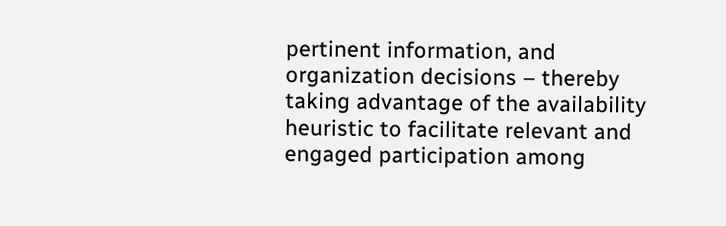pertinent information, and organization decisions – thereby taking advantage of the availability heuristic to facilitate relevant and engaged participation among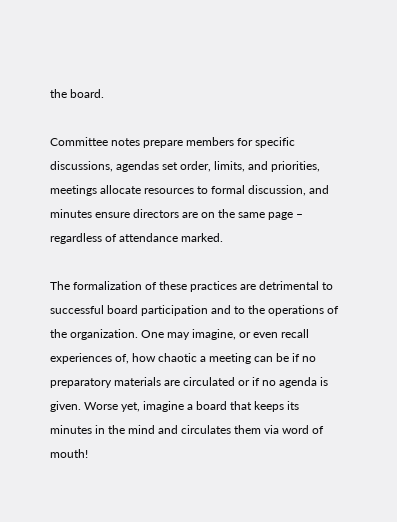the board.

Committee notes prepare members for specific discussions, agendas set order, limits, and priorities, meetings allocate resources to formal discussion, and minutes ensure directors are on the same page – regardless of attendance marked.

The formalization of these practices are detrimental to successful board participation and to the operations of the organization. One may imagine, or even recall experiences of, how chaotic a meeting can be if no preparatory materials are circulated or if no agenda is given. Worse yet, imagine a board that keeps its minutes in the mind and circulates them via word of mouth!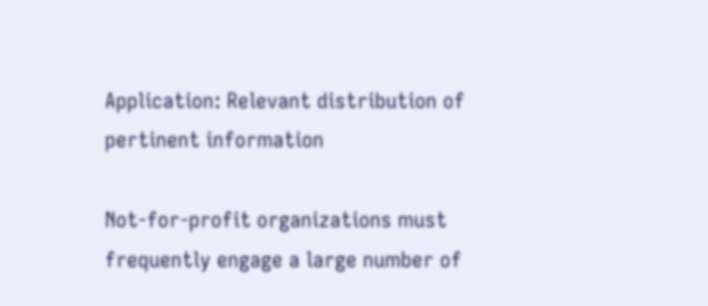Application: Relevant distribution of pertinent information

Not-for-profit organizations must frequently engage a large number of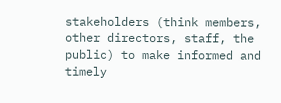stakeholders (think members, other directors, staff, the public) to make informed and timely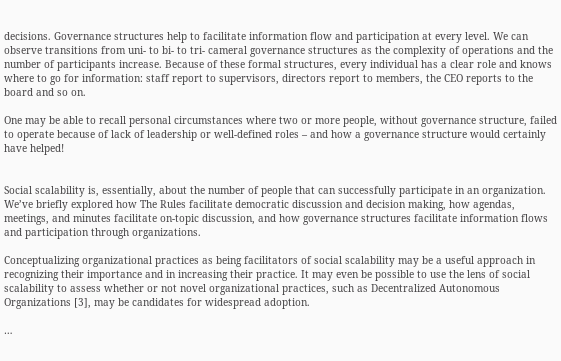decisions. Governance structures help to facilitate information flow and participation at every level. We can observe transitions from uni- to bi- to tri- cameral governance structures as the complexity of operations and the number of participants increase. Because of these formal structures, every individual has a clear role and knows where to go for information: staff report to supervisors, directors report to members, the CEO reports to the board and so on.

One may be able to recall personal circumstances where two or more people, without governance structure, failed to operate because of lack of leadership or well-defined roles – and how a governance structure would certainly have helped!


Social scalability is, essentially, about the number of people that can successfully participate in an organization. We’ve briefly explored how The Rules facilitate democratic discussion and decision making, how agendas, meetings, and minutes facilitate on-topic discussion, and how governance structures facilitate information flows and participation through organizations.

Conceptualizing organizational practices as being facilitators of social scalability may be a useful approach in recognizing their importance and in increasing their practice. It may even be possible to use the lens of social scalability to assess whether or not novel organizational practices, such as Decentralized Autonomous Organizations [3], may be candidates for widespread adoption.

…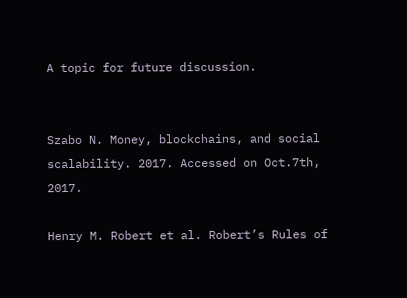A topic for future discussion.


Szabo N. Money, blockchains, and social scalability. 2017. Accessed on Oct.7th, 2017.

Henry M. Robert et al. Robert’s Rules of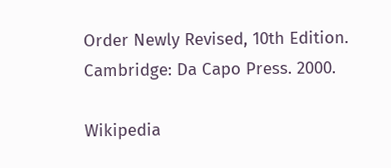Order Newly Revised, 10th Edition. Cambridge: Da Capo Press. 2000.

Wikipedia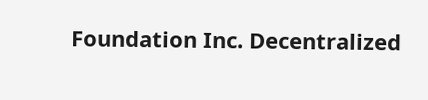Foundation Inc. Decentralized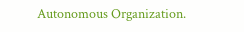Autonomous Organization.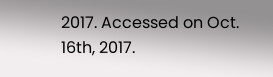2017. Accessed on Oct. 16th, 2017.